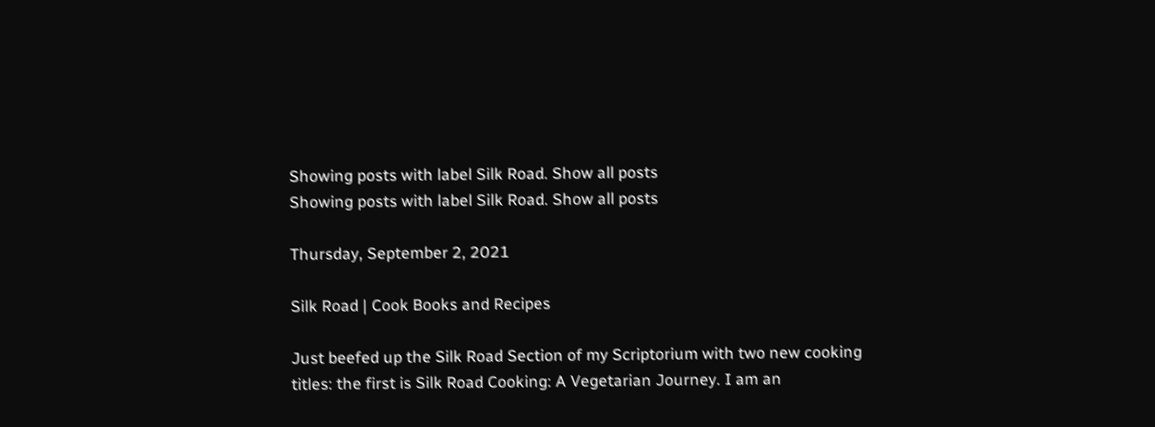Showing posts with label Silk Road. Show all posts
Showing posts with label Silk Road. Show all posts

Thursday, September 2, 2021

Silk Road | Cook Books and Recipes

Just beefed up the Silk Road Section of my Scriptorium with two new cooking titles: the first is Silk Road Cooking: A Vegetarian Journey. I am an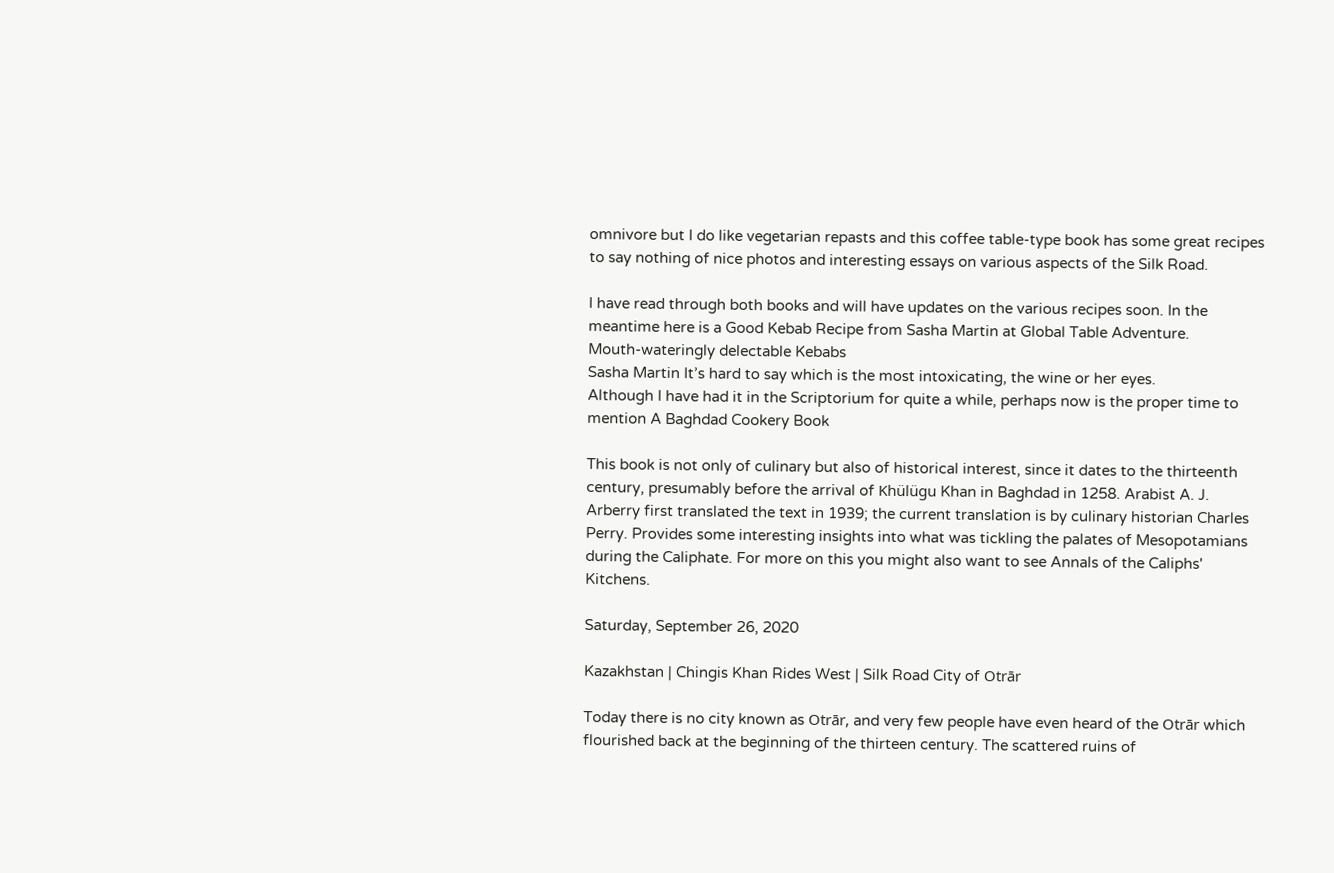omnivore but I do like vegetarian repasts and this coffee table-type book has some great recipes to say nothing of nice photos and interesting essays on various aspects of the Silk Road.

I have read through both books and will have updates on the various recipes soon. In the meantime here is a Good Kebab Recipe from Sasha Martin at Global Table Adventure.
Mouth-wateringly delectable Kebabs
Sasha Martin It’s hard to say which is the most intoxicating, the wine or her eyes.
Although I have had it in the Scriptorium for quite a while, perhaps now is the proper time to mention A Baghdad Cookery Book

This book is not only of culinary but also of historical interest, since it dates to the thirteenth century, presumably before the arrival of Khülügu Khan in Baghdad in 1258. Arabist A. J. Arberry first translated the text in 1939; the current translation is by culinary historian Charles Perry. Provides some interesting insights into what was tickling the palates of Mesopotamians during the Caliphate. For more on this you might also want to see Annals of the Caliphs' Kitchens.

Saturday, September 26, 2020

Kazakhstan | Chingis Khan Rides West | Silk Road City of Otrār

Today there is no city known as Otrār, and very few people have even heard of the Otrār which flourished back at the beginning of the thirteen century. The scattered ruins of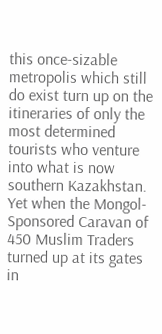this once-sizable metropolis which still do exist turn up on the itineraries of only the most determined tourists who venture into what is now southern Kazakhstan. Yet when the Mongol-Sponsored Caravan of 450 Muslim Traders turned up at its gates in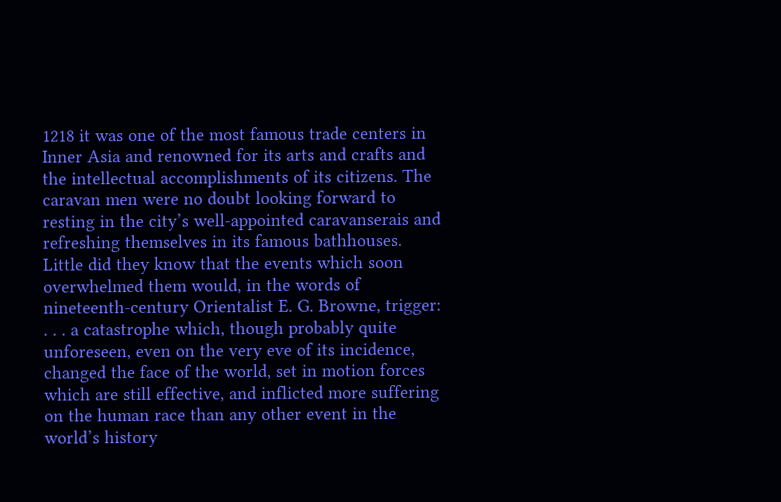1218 it was one of the most famous trade centers in Inner Asia and renowned for its arts and crafts and the intellectual accomplishments of its citizens. The caravan men were no doubt looking forward to resting in the city’s well-appointed caravanserais and refreshing themselves in its famous bathhouses. Little did they know that the events which soon overwhelmed them would, in the words of nineteenth-century Orientalist E. G. Browne, trigger:
. . . a catastrophe which, though probably quite unforeseen, even on the very eve of its incidence, changed the face of the world, set in motion forces which are still effective, and inflicted more suffering on the human race than any other event in the world’s history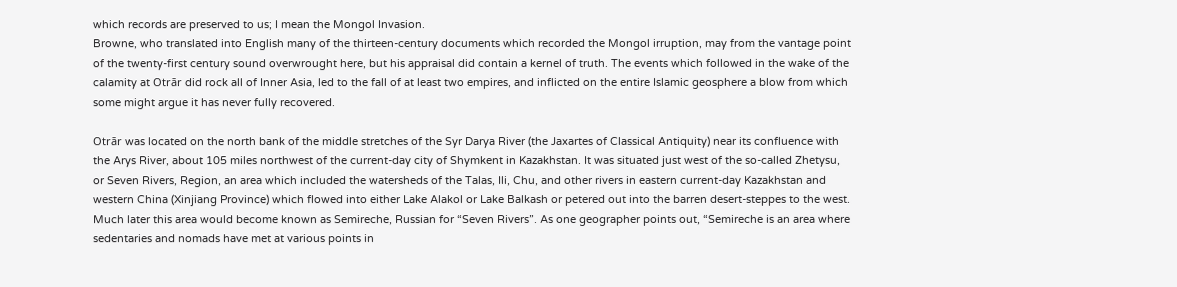which records are preserved to us; I mean the Mongol Invasion.
Browne, who translated into English many of the thirteen-century documents which recorded the Mongol irruption, may from the vantage point of the twenty-first century sound overwrought here, but his appraisal did contain a kernel of truth. The events which followed in the wake of the calamity at Otrār did rock all of Inner Asia, led to the fall of at least two empires, and inflicted on the entire Islamic geosphere a blow from which some might argue it has never fully recovered.

Otrār was located on the north bank of the middle stretches of the Syr Darya River (the Jaxartes of Classical Antiquity) near its confluence with the Arys River, about 105 miles northwest of the current-day city of Shymkent in Kazakhstan. It was situated just west of the so-called Zhetysu, or Seven Rivers, Region, an area which included the watersheds of the Talas, Ili, Chu, and other rivers in eastern current-day Kazakhstan and western China (Xinjiang Province) which flowed into either Lake Alakol or Lake Balkash or petered out into the barren desert-steppes to the west. Much later this area would become known as Semireche, Russian for “Seven Rivers”. As one geographer points out, “Semireche is an area where sedentaries and nomads have met at various points in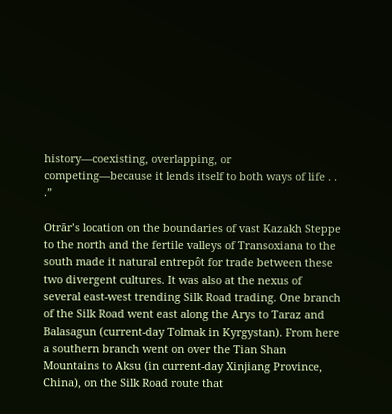history—coexisting, overlapping, or competing—because it lends itself to both ways of life . . .”

Otrār’s location on the boundaries of vast Kazakh Steppe to the north and the fertile valleys of Transoxiana to the south made it natural entrepôt for trade between these two divergent cultures. It was also at the nexus of several east-west trending Silk Road trading. One branch of the Silk Road went east along the Arys to Taraz and Balasagun (current-day Tolmak in Kyrgystan). From here a southern branch went on over the Tian Shan Mountains to Aksu (in current-day Xinjiang Province, China), on the Silk Road route that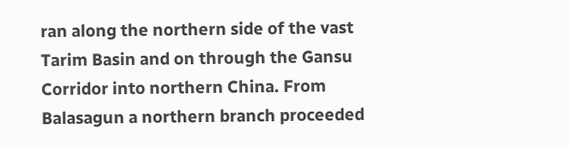ran along the northern side of the vast Tarim Basin and on through the Gansu Corridor into northern China. From Balasagun a northern branch proceeded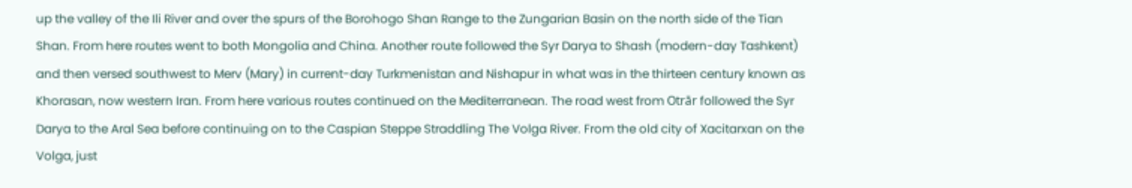up the valley of the Ili River and over the spurs of the Borohogo Shan Range to the Zungarian Basin on the north side of the Tian Shan. From here routes went to both Mongolia and China. Another route followed the Syr Darya to Shash (modern-day Tashkent) and then versed southwest to Merv (Mary) in current-day Turkmenistan and Nishapur in what was in the thirteen century known as Khorasan, now western Iran. From here various routes continued on the Mediterranean. The road west from Otrār followed the Syr Darya to the Aral Sea before continuing on to the Caspian Steppe Straddling The Volga River. From the old city of Xacitarxan on the Volga, just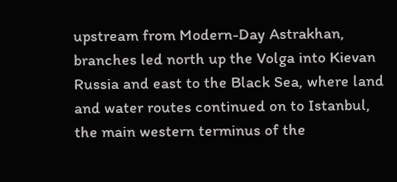upstream from Modern-Day Astrakhan, branches led north up the Volga into Kievan Russia and east to the Black Sea, where land and water routes continued on to Istanbul, the main western terminus of the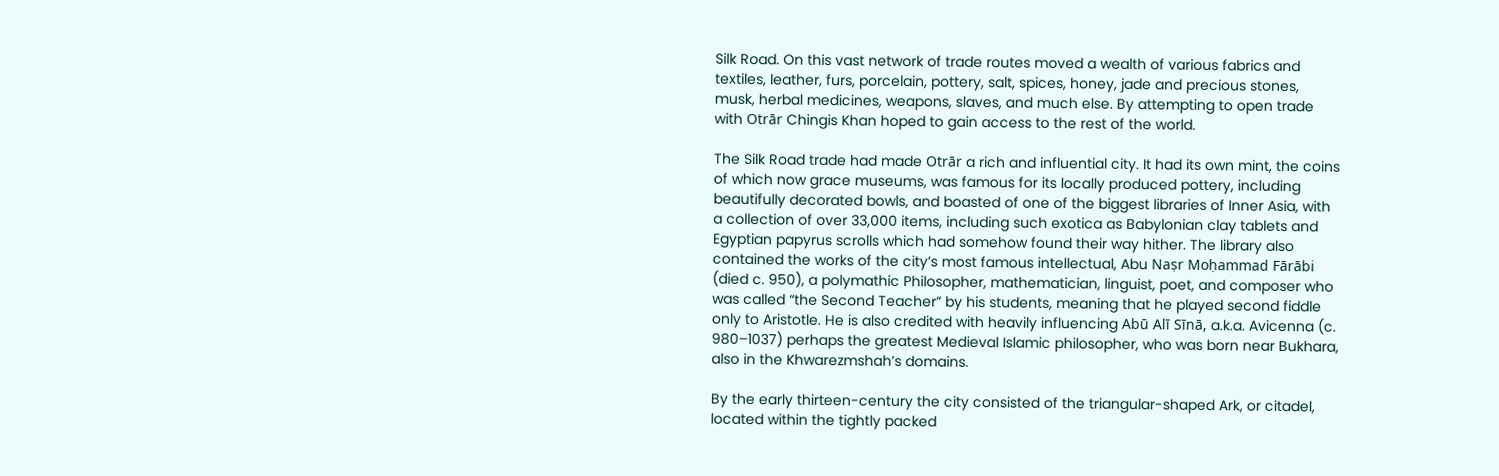Silk Road. On this vast network of trade routes moved a wealth of various fabrics and textiles, leather, furs, porcelain, pottery, salt, spices, honey, jade and precious stones, musk, herbal medicines, weapons, slaves, and much else. By attempting to open trade with Otrār Chingis Khan hoped to gain access to the rest of the world.

The Silk Road trade had made Otrār a rich and influential city. It had its own mint, the coins of which now grace museums, was famous for its locally produced pottery, including beautifully decorated bowls, and boasted of one of the biggest libraries of Inner Asia, with a collection of over 33,000 items, including such exotica as Babylonian clay tablets and Egyptian papyrus scrolls which had somehow found their way hither. The library also contained the works of the city’s most famous intellectual, Abu Naṣr Moḥammad Fārābi (died c. 950), a polymathic Philosopher, mathematician, linguist, poet, and composer who was called “the Second Teacher” by his students, meaning that he played second fiddle only to Aristotle. He is also credited with heavily influencing Abū Alī Sīnā, a.k.a. Avicenna (c. 980–1037) perhaps the greatest Medieval Islamic philosopher, who was born near Bukhara, also in the Khwarezmshah’s domains.

By the early thirteen-century the city consisted of the triangular-shaped Ark, or citadel, located within the tightly packed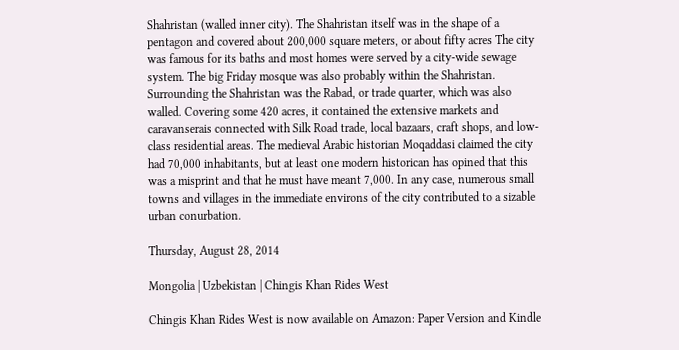Shahristan (walled inner city). The Shahristan itself was in the shape of a pentagon and covered about 200,000 square meters, or about fifty acres The city was famous for its baths and most homes were served by a city-wide sewage system. The big Friday mosque was also probably within the Shahristan. Surrounding the Shahristan was the Rabad, or trade quarter, which was also walled. Covering some 420 acres, it contained the extensive markets and caravanserais connected with Silk Road trade, local bazaars, craft shops, and low-class residential areas. The medieval Arabic historian Moqaddasi claimed the city had 70,000 inhabitants, but at least one modern historican has opined that this was a misprint and that he must have meant 7,000. In any case, numerous small towns and villages in the immediate environs of the city contributed to a sizable urban conurbation.

Thursday, August 28, 2014

Mongolia | Uzbekistan | Chingis Khan Rides West

Chingis Khan Rides West is now available on Amazon: Paper Version and Kindle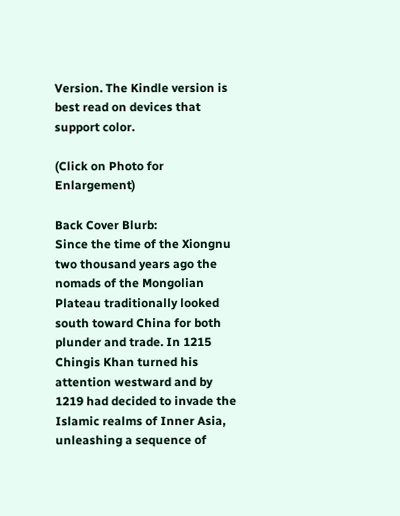Version. The Kindle version is best read on devices that support color.

(Click on Photo for Enlargement)

Back Cover Blurb:
Since the time of the Xiongnu two thousand years ago the nomads of the Mongolian Plateau traditionally looked south toward China for both plunder and trade. In 1215 Chingis Khan turned his attention westward and by 1219 had decided to invade the Islamic realms of Inner Asia, unleashing a sequence of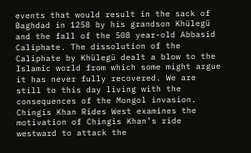events that would result in the sack of Baghdad in 1258 by his grandson Khülegü and the fall of the 508 year-old Abbasid Caliphate. The dissolution of the Caliphate by Khülegü dealt a blow to the Islamic world from which some might argue it has never fully recovered. We are still to this day living with the consequences of the Mongol invasion. Chingis Khan Rides West examines the motivation of Chingis Khan’s ride westward to attack the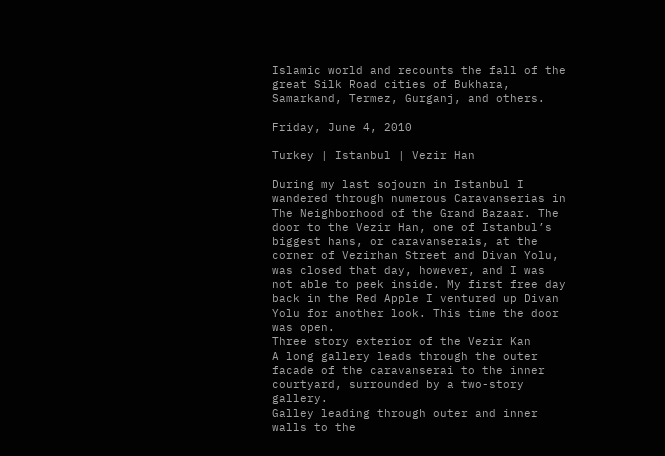Islamic world and recounts the fall of the great Silk Road cities of Bukhara, Samarkand, Termez, Gurganj, and others.

Friday, June 4, 2010

Turkey | Istanbul | Vezir Han

During my last sojourn in Istanbul I wandered through numerous Caravanserias in The Neighborhood of the Grand Bazaar. The door to the Vezir Han, one of Istanbul’s biggest hans, or caravanserais, at the corner of Vezirhan Street and Divan Yolu, was closed that day, however, and I was not able to peek inside. My first free day back in the Red Apple I ventured up Divan Yolu for another look. This time the door was open.
Three story exterior of the Vezir Kan
A long gallery leads through the outer facade of the caravanserai to the inner courtyard, surrounded by a two-story gallery.
Galley leading through outer and inner walls to the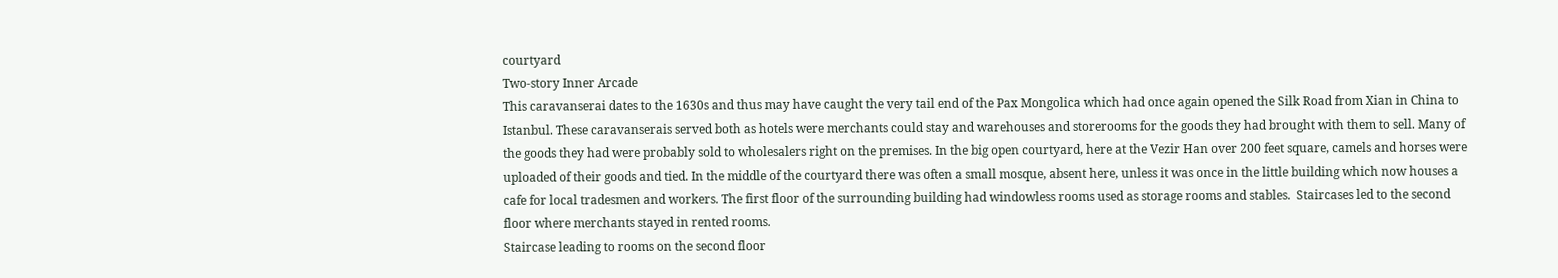courtyard
Two-story Inner Arcade
This caravanserai dates to the 1630s and thus may have caught the very tail end of the Pax Mongolica which had once again opened the Silk Road from Xian in China to Istanbul. These caravanserais served both as hotels were merchants could stay and warehouses and storerooms for the goods they had brought with them to sell. Many of the goods they had were probably sold to wholesalers right on the premises. In the big open courtyard, here at the Vezir Han over 200 feet square, camels and horses were uploaded of their goods and tied. In the middle of the courtyard there was often a small mosque, absent here, unless it was once in the little building which now houses a cafe for local tradesmen and workers. The first floor of the surrounding building had windowless rooms used as storage rooms and stables.  Staircases led to the second floor where merchants stayed in rented rooms.
Staircase leading to rooms on the second floor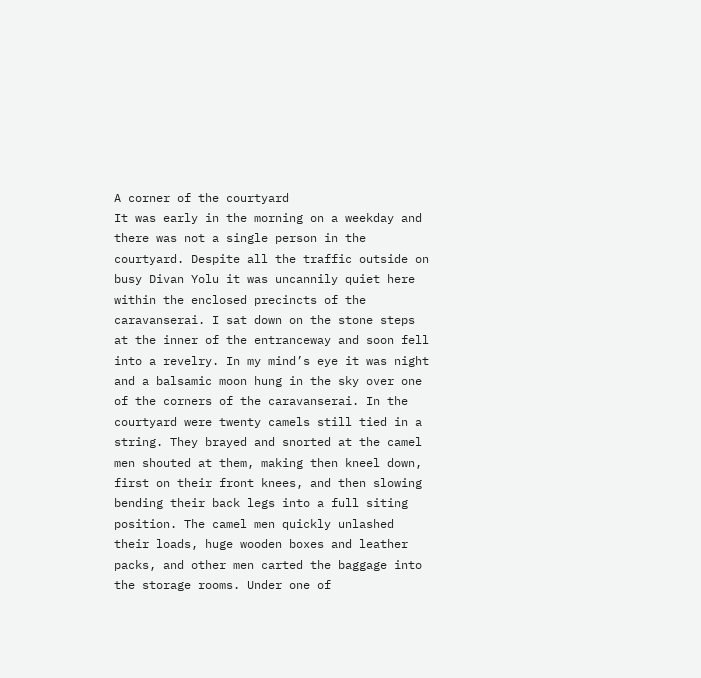A corner of the courtyard
It was early in the morning on a weekday and there was not a single person in the courtyard. Despite all the traffic outside on busy Divan Yolu it was uncannily quiet here within the enclosed precincts of the caravanserai. I sat down on the stone steps at the inner of the entranceway and soon fell into a revelry. In my mind’s eye it was night and a balsamic moon hung in the sky over one of the corners of the caravanserai. In the courtyard were twenty camels still tied in a string. They brayed and snorted at the camel men shouted at them, making then kneel down, first on their front knees, and then slowing bending their back legs into a full siting position. The camel men quickly unlashed their loads, huge wooden boxes and leather packs, and other men carted the baggage into the storage rooms. Under one of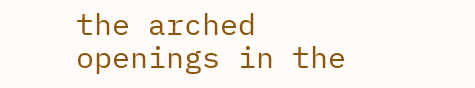the arched openings in the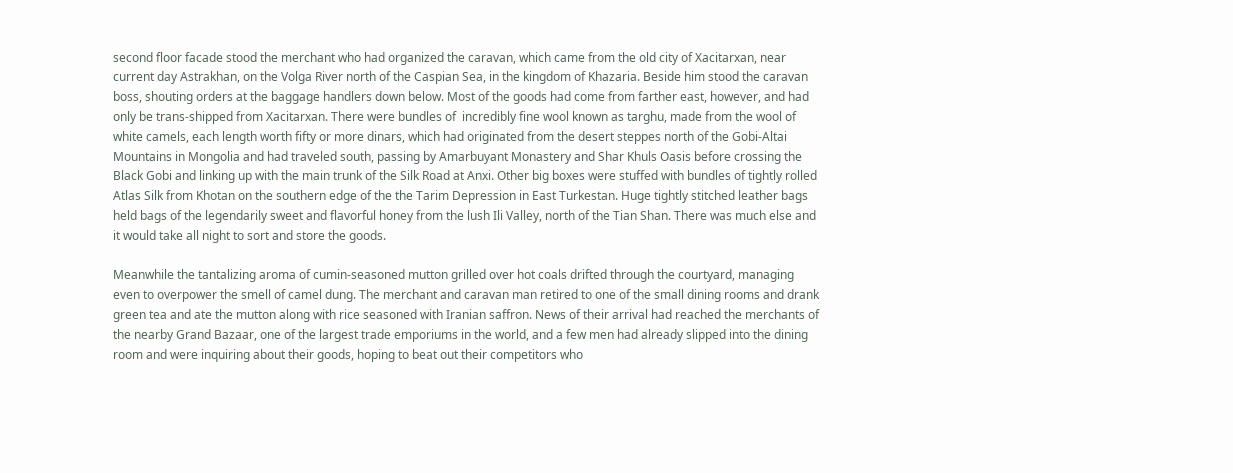second floor facade stood the merchant who had organized the caravan, which came from the old city of Xacitarxan, near current day Astrakhan, on the Volga River north of the Caspian Sea, in the kingdom of Khazaria. Beside him stood the caravan boss, shouting orders at the baggage handlers down below. Most of the goods had come from farther east, however, and had only be trans-shipped from Xacitarxan. There were bundles of  incredibly fine wool known as targhu, made from the wool of white camels, each length worth fifty or more dinars, which had originated from the desert steppes north of the Gobi-Altai Mountains in Mongolia and had traveled south, passing by Amarbuyant Monastery and Shar Khuls Oasis before crossing the Black Gobi and linking up with the main trunk of the Silk Road at Anxi. Other big boxes were stuffed with bundles of tightly rolled Atlas Silk from Khotan on the southern edge of the the Tarim Depression in East Turkestan. Huge tightly stitched leather bags held bags of the legendarily sweet and flavorful honey from the lush Ili Valley, north of the Tian Shan. There was much else and it would take all night to sort and store the goods.

Meanwhile the tantalizing aroma of cumin-seasoned mutton grilled over hot coals drifted through the courtyard, managing even to overpower the smell of camel dung. The merchant and caravan man retired to one of the small dining rooms and drank green tea and ate the mutton along with rice seasoned with Iranian saffron. News of their arrival had reached the merchants of the nearby Grand Bazaar, one of the largest trade emporiums in the world, and a few men had already slipped into the dining room and were inquiring about their goods, hoping to beat out their competitors who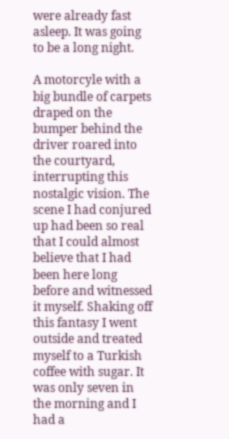were already fast asleep. It was going to be a long night.

A motorcyle with a big bundle of carpets draped on the bumper behind the driver roared into the courtyard, interrupting this nostalgic vision. The scene I had conjured up had been so real that I could almost believe that I had been here long before and witnessed it myself. Shaking off this fantasy I went outside and treated myself to a Turkish coffee with sugar. It was only seven in the morning and I had a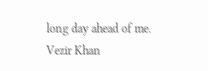long day ahead of me.
Vezir Khan